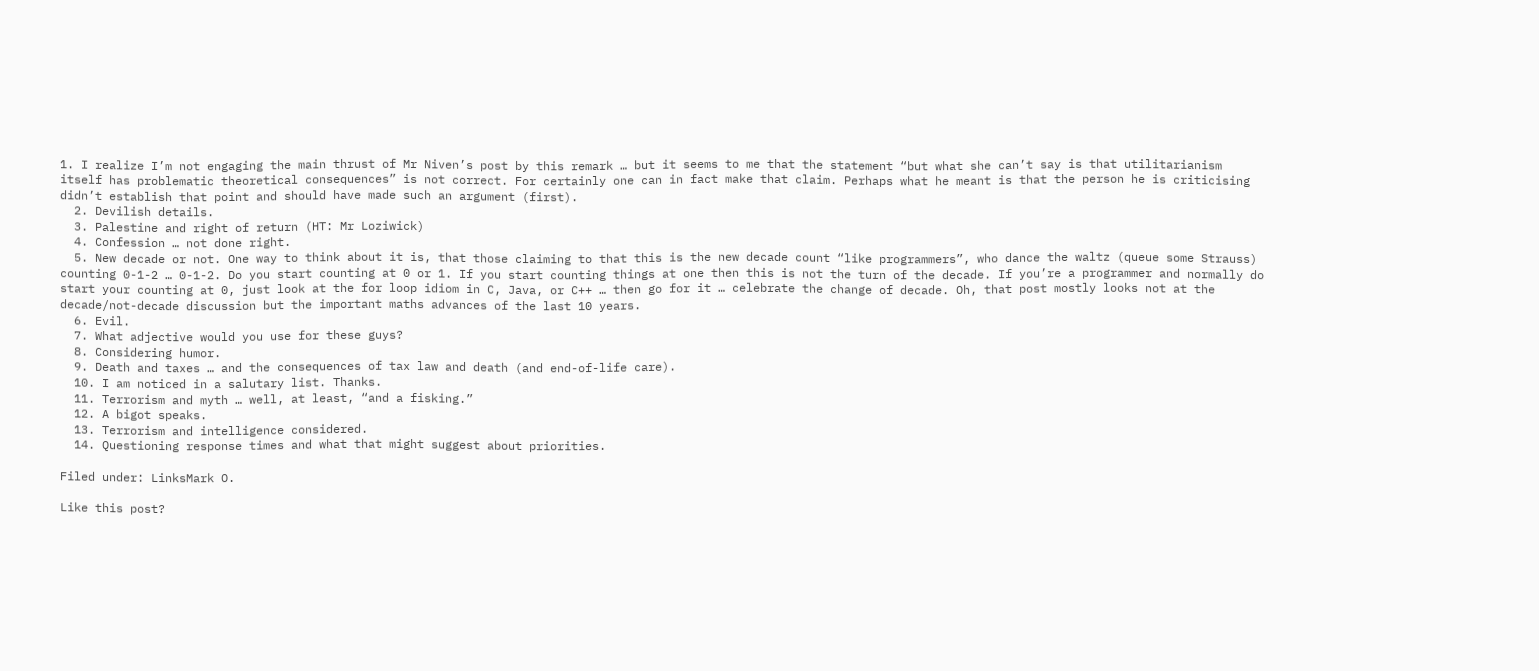1. I realize I’m not engaging the main thrust of Mr Niven’s post by this remark … but it seems to me that the statement “but what she can’t say is that utilitarianism itself has problematic theoretical consequences” is not correct. For certainly one can in fact make that claim. Perhaps what he meant is that the person he is criticising didn’t establish that point and should have made such an argument (first).
  2. Devilish details.
  3. Palestine and right of return (HT: Mr Loziwick)
  4. Confession … not done right.
  5. New decade or not. One way to think about it is, that those claiming to that this is the new decade count “like programmers”, who dance the waltz (queue some Strauss) counting 0-1-2 … 0-1-2. Do you start counting at 0 or 1. If you start counting things at one then this is not the turn of the decade. If you’re a programmer and normally do start your counting at 0, just look at the for loop idiom in C, Java, or C++ … then go for it … celebrate the change of decade. Oh, that post mostly looks not at the decade/not-decade discussion but the important maths advances of the last 10 years.
  6. Evil.
  7. What adjective would you use for these guys?
  8. Considering humor.
  9. Death and taxes … and the consequences of tax law and death (and end-of-life care).
  10. I am noticed in a salutary list. Thanks.
  11. Terrorism and myth … well, at least, “and a fisking.”
  12. A bigot speaks.
  13. Terrorism and intelligence considered.
  14. Questioning response times and what that might suggest about priorities.

Filed under: LinksMark O.

Like this post?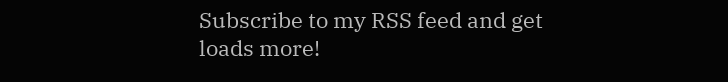Subscribe to my RSS feed and get loads more!